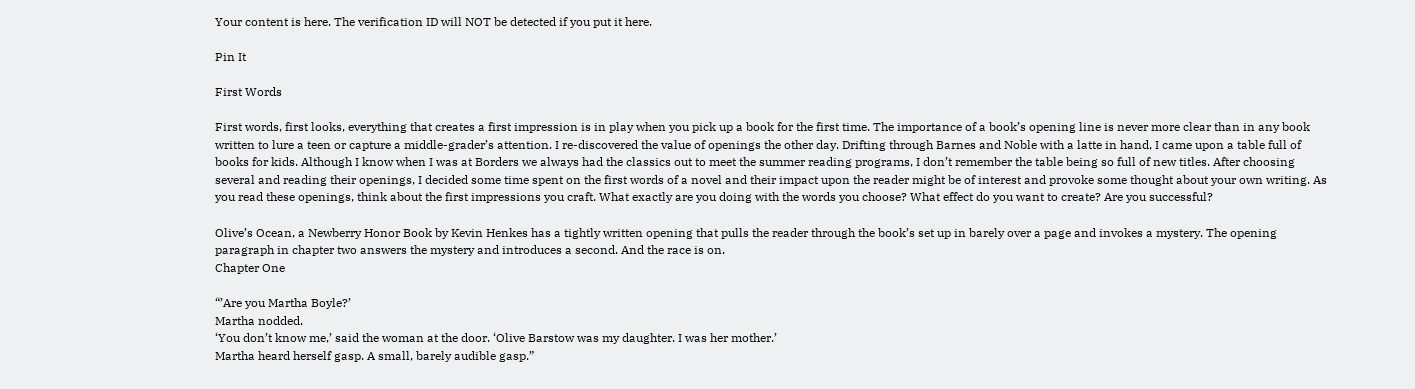Your content is here. The verification ID will NOT be detected if you put it here.

Pin It

First Words

First words, first looks, everything that creates a first impression is in play when you pick up a book for the first time. The importance of a book’s opening line is never more clear than in any book written to lure a teen or capture a middle-grader’s attention. I re-discovered the value of openings the other day. Drifting through Barnes and Noble with a latte in hand, I came upon a table full of books for kids. Although I know when I was at Borders we always had the classics out to meet the summer reading programs, I don’t remember the table being so full of new titles. After choosing several and reading their openings, I decided some time spent on the first words of a novel and their impact upon the reader might be of interest and provoke some thought about your own writing. As you read these openings, think about the first impressions you craft. What exactly are you doing with the words you choose? What effect do you want to create? Are you successful?

Olive’s Ocean, a Newberry Honor Book by Kevin Henkes has a tightly written opening that pulls the reader through the book’s set up in barely over a page and invokes a mystery. The opening paragraph in chapter two answers the mystery and introduces a second. And the race is on.
Chapter One

“’Are you Martha Boyle?’
Martha nodded.
‘You don’t know me,’ said the woman at the door. ‘Olive Barstow was my daughter. I was her mother.’
Martha heard herself gasp. A small, barely audible gasp.”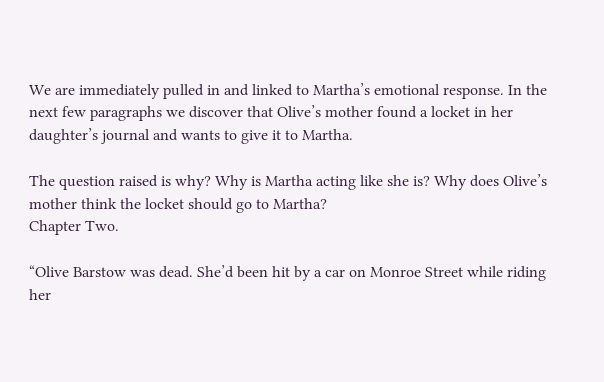We are immediately pulled in and linked to Martha’s emotional response. In the next few paragraphs we discover that Olive’s mother found a locket in her daughter’s journal and wants to give it to Martha.

The question raised is why? Why is Martha acting like she is? Why does Olive’s mother think the locket should go to Martha?
Chapter Two.

“Olive Barstow was dead. She’d been hit by a car on Monroe Street while riding her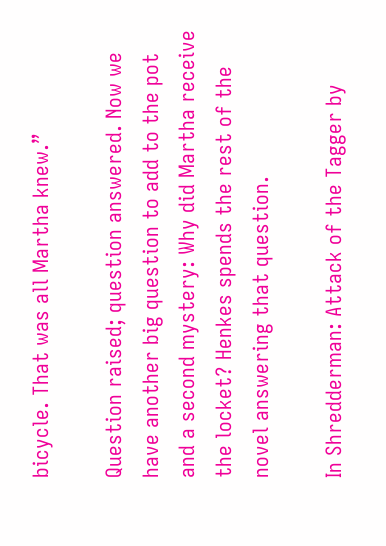bicycle. That was all Martha knew.”

Question raised; question answered. Now we have another big question to add to the pot and a second mystery: Why did Martha receive the locket? Henkes spends the rest of the novel answering that question.

In Shredderman: Attack of the Tagger by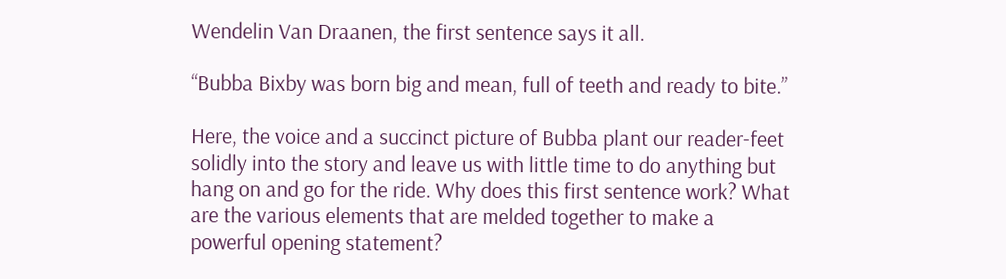Wendelin Van Draanen, the first sentence says it all.

“Bubba Bixby was born big and mean, full of teeth and ready to bite.”

Here, the voice and a succinct picture of Bubba plant our reader-feet solidly into the story and leave us with little time to do anything but hang on and go for the ride. Why does this first sentence work? What are the various elements that are melded together to make a powerful opening statement?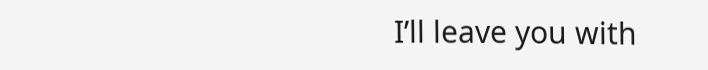I’ll leave you with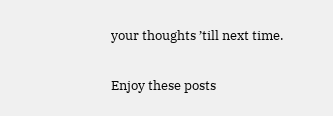your thoughts ’till next time.

Enjoy these posts